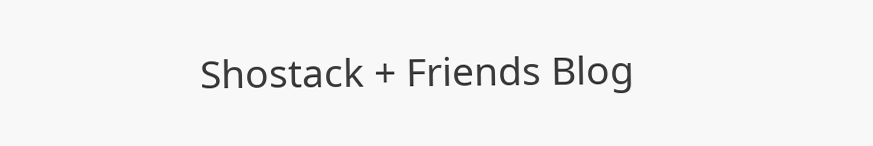Shostack + Friends Blog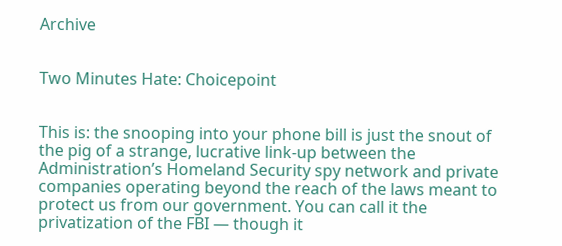Archive


Two Minutes Hate: Choicepoint


This is: the snooping into your phone bill is just the snout of the pig of a strange, lucrative link-up between the Administration’s Homeland Security spy network and private companies operating beyond the reach of the laws meant to protect us from our government. You can call it the privatization of the FBI — though it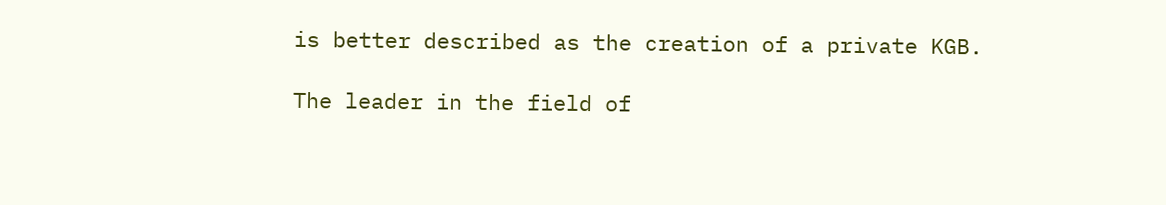is better described as the creation of a private KGB.

The leader in the field of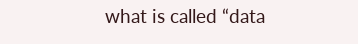what is called “data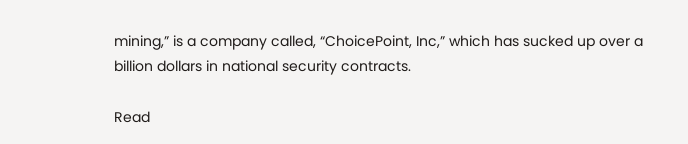mining,” is a company called, “ChoicePoint, Inc,” which has sucked up over a billion dollars in national security contracts.

Read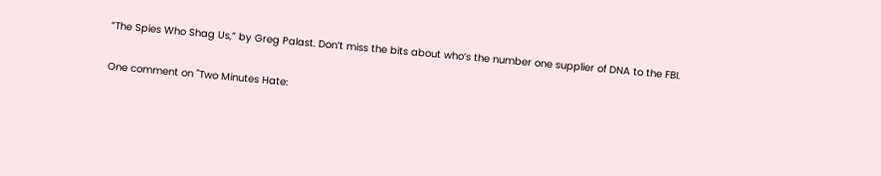“The Spies Who Shag Us,” by Greg Palast. Don’t miss the bits about who’s the number one supplier of DNA to the FBI.

One comment on "Two Minutes Hate: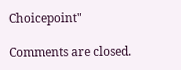Choicepoint"

Comments are closed.